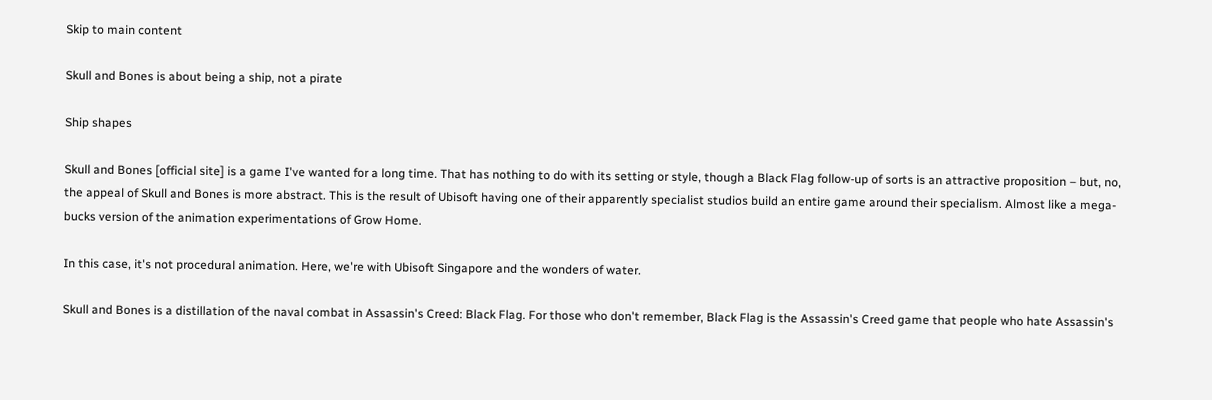Skip to main content

Skull and Bones is about being a ship, not a pirate

Ship shapes

Skull and Bones [official site] is a game I've wanted for a long time. That has nothing to do with its setting or style, though a Black Flag follow-up of sorts is an attractive proposition – but, no, the appeal of Skull and Bones is more abstract. This is the result of Ubisoft having one of their apparently specialist studios build an entire game around their specialism. Almost like a mega-bucks version of the animation experimentations of Grow Home.

In this case, it's not procedural animation. Here, we're with Ubisoft Singapore and the wonders of water.

Skull and Bones is a distillation of the naval combat in Assassin's Creed: Black Flag. For those who don't remember, Black Flag is the Assassin's Creed game that people who hate Assassin's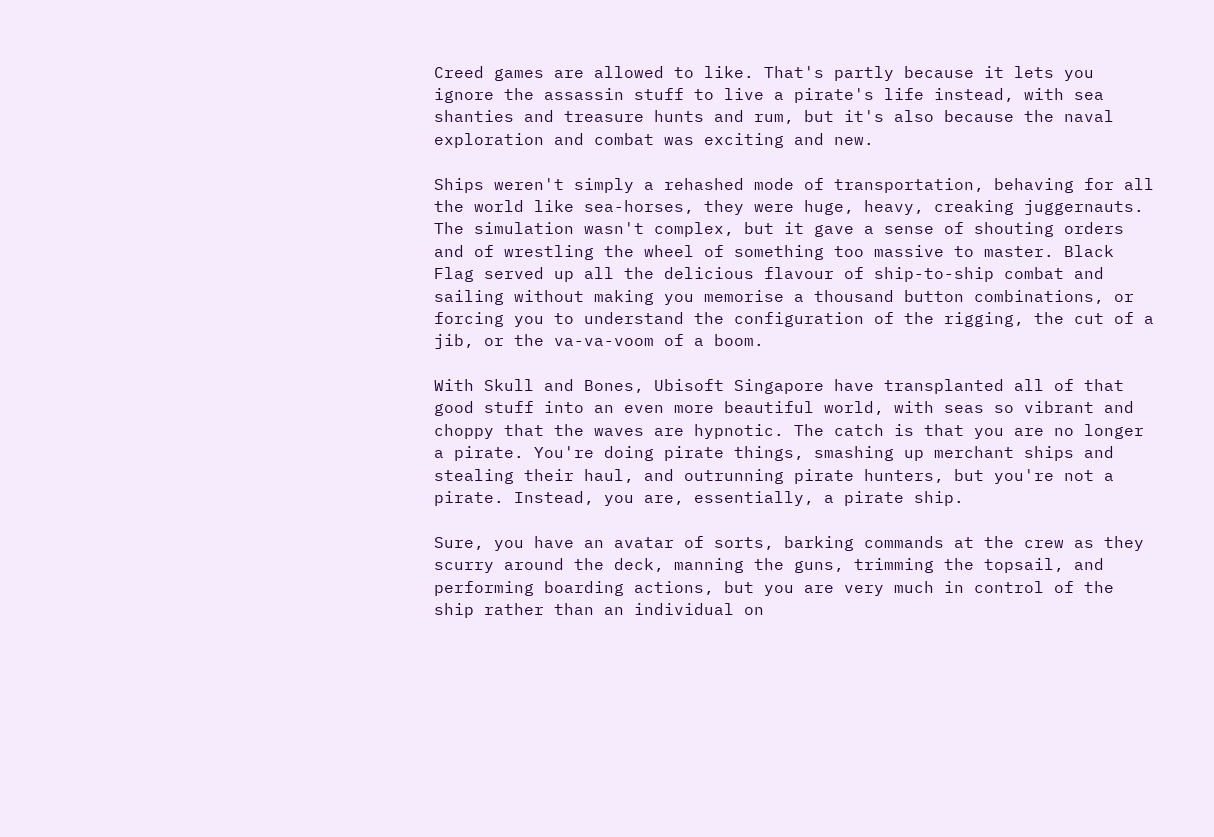Creed games are allowed to like. That's partly because it lets you ignore the assassin stuff to live a pirate's life instead, with sea shanties and treasure hunts and rum, but it's also because the naval exploration and combat was exciting and new.

Ships weren't simply a rehashed mode of transportation, behaving for all the world like sea-horses, they were huge, heavy, creaking juggernauts. The simulation wasn't complex, but it gave a sense of shouting orders and of wrestling the wheel of something too massive to master. Black Flag served up all the delicious flavour of ship-to-ship combat and sailing without making you memorise a thousand button combinations, or forcing you to understand the configuration of the rigging, the cut of a jib, or the va-va-voom of a boom.

With Skull and Bones, Ubisoft Singapore have transplanted all of that good stuff into an even more beautiful world, with seas so vibrant and choppy that the waves are hypnotic. The catch is that you are no longer a pirate. You're doing pirate things, smashing up merchant ships and stealing their haul, and outrunning pirate hunters, but you're not a pirate. Instead, you are, essentially, a pirate ship.

Sure, you have an avatar of sorts, barking commands at the crew as they scurry around the deck, manning the guns, trimming the topsail, and performing boarding actions, but you are very much in control of the ship rather than an individual on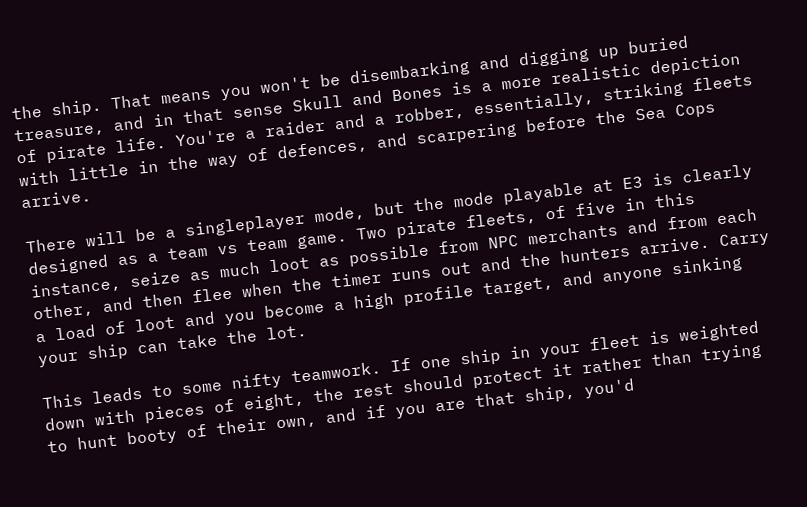the ship. That means you won't be disembarking and digging up buried treasure, and in that sense Skull and Bones is a more realistic depiction of pirate life. You're a raider and a robber, essentially, striking fleets with little in the way of defences, and scarpering before the Sea Cops arrive.

There will be a singleplayer mode, but the mode playable at E3 is clearly designed as a team vs team game. Two pirate fleets, of five in this instance, seize as much loot as possible from NPC merchants and from each other, and then flee when the timer runs out and the hunters arrive. Carry a load of loot and you become a high profile target, and anyone sinking your ship can take the lot.

This leads to some nifty teamwork. If one ship in your fleet is weighted down with pieces of eight, the rest should protect it rather than trying to hunt booty of their own, and if you are that ship, you'd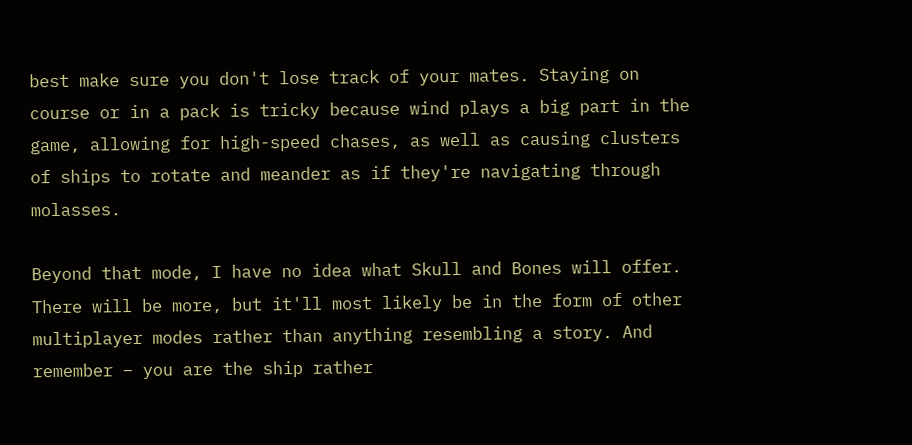best make sure you don't lose track of your mates. Staying on course or in a pack is tricky because wind plays a big part in the game, allowing for high-speed chases, as well as causing clusters of ships to rotate and meander as if they're navigating through molasses.

Beyond that mode, I have no idea what Skull and Bones will offer. There will be more, but it'll most likely be in the form of other multiplayer modes rather than anything resembling a story. And remember – you are the ship rather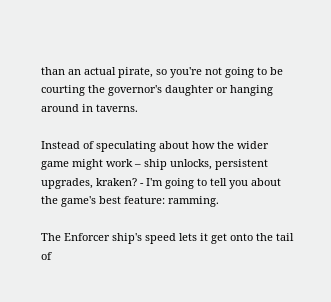than an actual pirate, so you're not going to be courting the governor's daughter or hanging around in taverns.

Instead of speculating about how the wider game might work – ship unlocks, persistent upgrades, kraken? - I'm going to tell you about the game's best feature: ramming.

The Enforcer ship's speed lets it get onto the tail of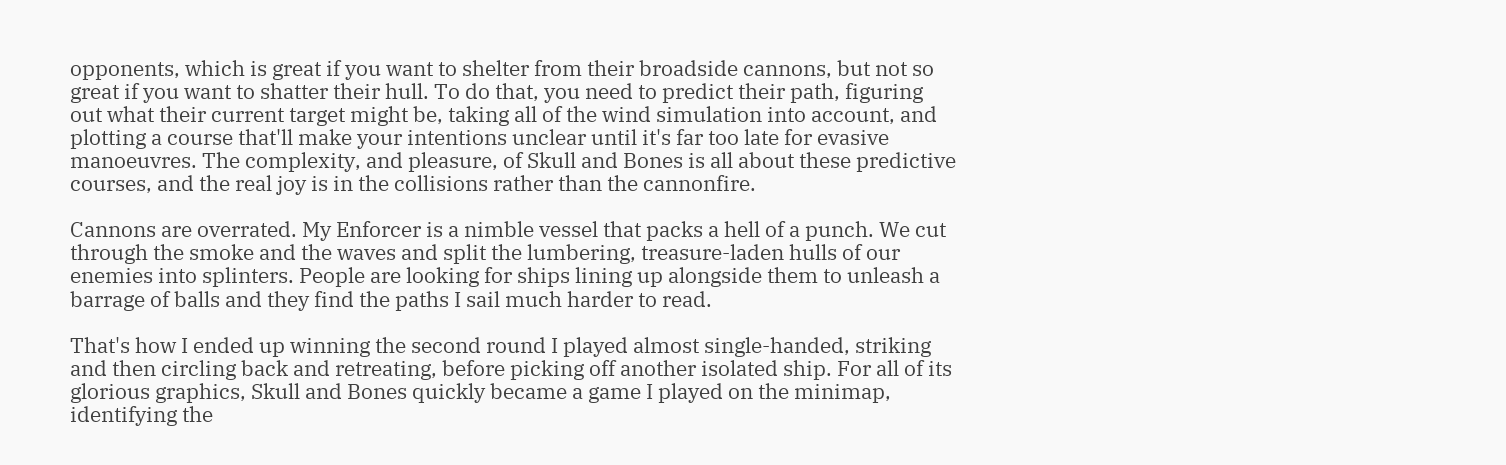opponents, which is great if you want to shelter from their broadside cannons, but not so great if you want to shatter their hull. To do that, you need to predict their path, figuring out what their current target might be, taking all of the wind simulation into account, and plotting a course that'll make your intentions unclear until it's far too late for evasive manoeuvres. The complexity, and pleasure, of Skull and Bones is all about these predictive courses, and the real joy is in the collisions rather than the cannonfire.

Cannons are overrated. My Enforcer is a nimble vessel that packs a hell of a punch. We cut through the smoke and the waves and split the lumbering, treasure-laden hulls of our enemies into splinters. People are looking for ships lining up alongside them to unleash a barrage of balls and they find the paths I sail much harder to read.

That's how I ended up winning the second round I played almost single-handed, striking and then circling back and retreating, before picking off another isolated ship. For all of its glorious graphics, Skull and Bones quickly became a game I played on the minimap, identifying the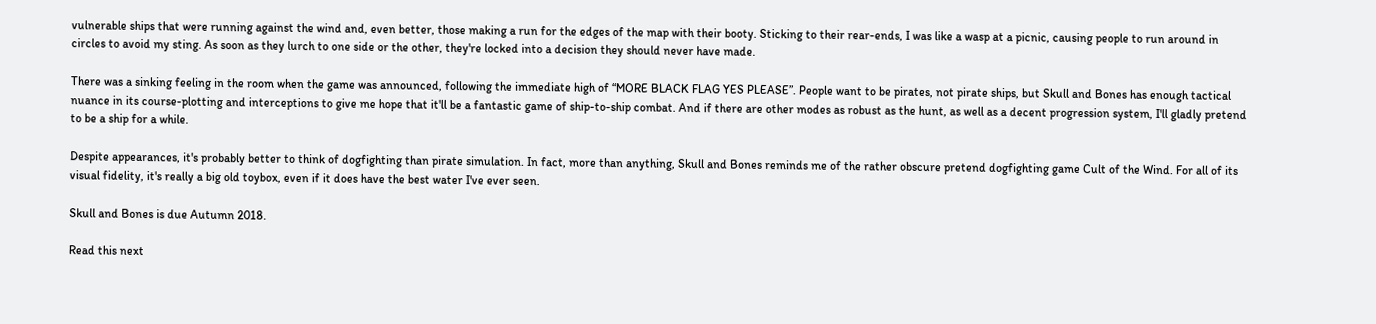vulnerable ships that were running against the wind and, even better, those making a run for the edges of the map with their booty. Sticking to their rear-ends, I was like a wasp at a picnic, causing people to run around in circles to avoid my sting. As soon as they lurch to one side or the other, they're locked into a decision they should never have made.

There was a sinking feeling in the room when the game was announced, following the immediate high of “MORE BLACK FLAG YES PLEASE”. People want to be pirates, not pirate ships, but Skull and Bones has enough tactical nuance in its course-plotting and interceptions to give me hope that it'll be a fantastic game of ship-to-ship combat. And if there are other modes as robust as the hunt, as well as a decent progression system, I'll gladly pretend to be a ship for a while.

Despite appearances, it's probably better to think of dogfighting than pirate simulation. In fact, more than anything, Skull and Bones reminds me of the rather obscure pretend dogfighting game Cult of the Wind. For all of its visual fidelity, it's really a big old toybox, even if it does have the best water I've ever seen.

Skull and Bones is due Autumn 2018.

Read this next